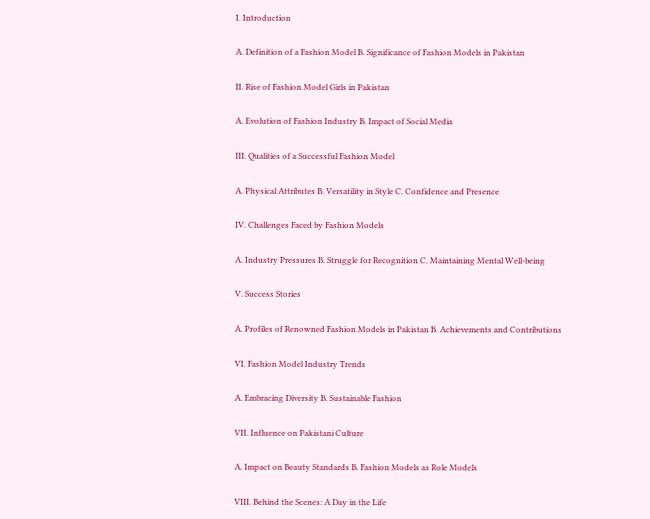I. Introduction

A. Definition of a Fashion Model B. Significance of Fashion Models in Pakistan

II. Rise of Fashion Model Girls in Pakistan

A. Evolution of Fashion Industry B. Impact of Social Media

III. Qualities of a Successful Fashion Model

A. Physical Attributes B. Versatility in Style C. Confidence and Presence

IV. Challenges Faced by Fashion Models

A. Industry Pressures B. Struggle for Recognition C. Maintaining Mental Well-being

V. Success Stories

A. Profiles of Renowned Fashion Models in Pakistan B. Achievements and Contributions

VI. Fashion Model Industry Trends

A. Embracing Diversity B. Sustainable Fashion

VII. Influence on Pakistani Culture

A. Impact on Beauty Standards B. Fashion Models as Role Models

VIII. Behind the Scenes: A Day in the Life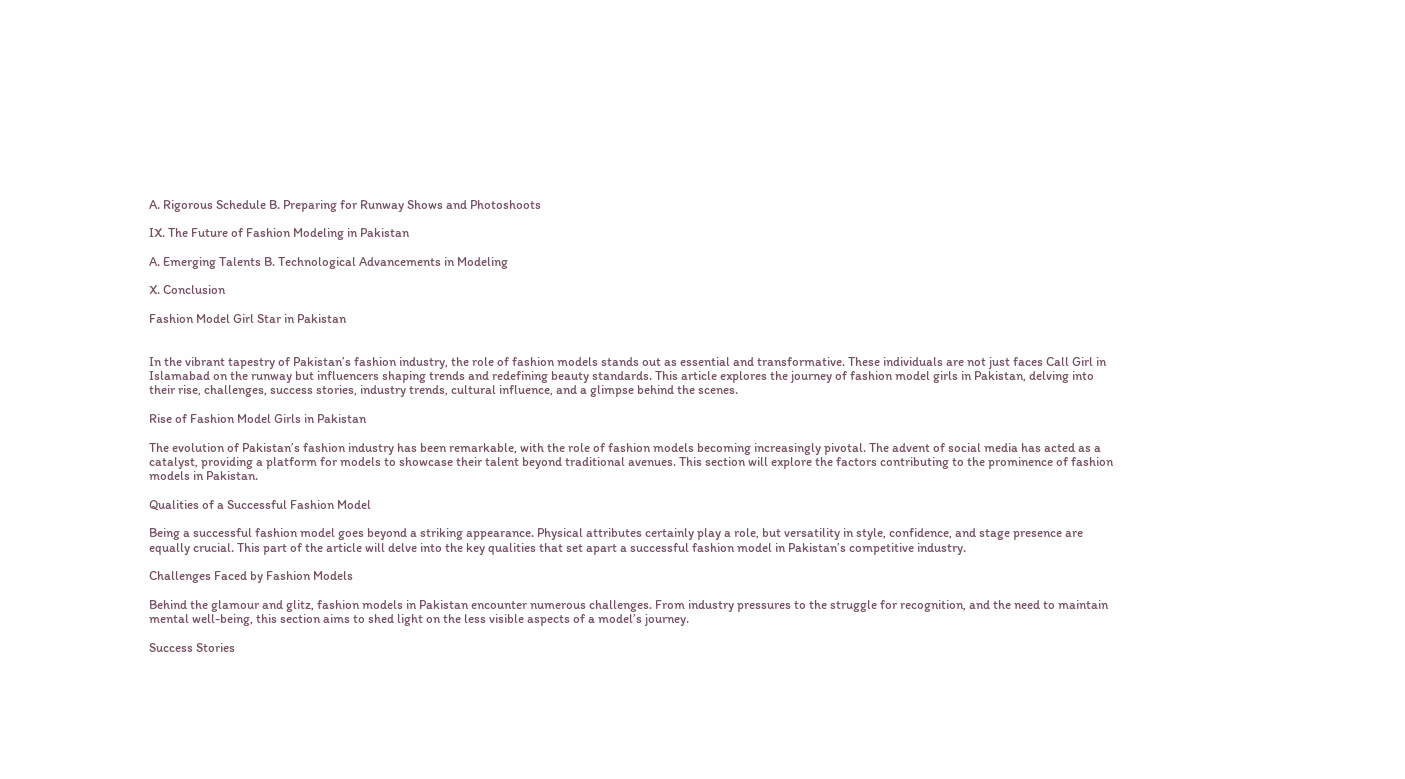A. Rigorous Schedule B. Preparing for Runway Shows and Photoshoots

IX. The Future of Fashion Modeling in Pakistan

A. Emerging Talents B. Technological Advancements in Modeling

X. Conclusion

Fashion Model Girl Star in Pakistan


In the vibrant tapestry of Pakistan’s fashion industry, the role of fashion models stands out as essential and transformative. These individuals are not just faces Call Girl in Islamabad on the runway but influencers shaping trends and redefining beauty standards. This article explores the journey of fashion model girls in Pakistan, delving into their rise, challenges, success stories, industry trends, cultural influence, and a glimpse behind the scenes.

Rise of Fashion Model Girls in Pakistan

The evolution of Pakistan’s fashion industry has been remarkable, with the role of fashion models becoming increasingly pivotal. The advent of social media has acted as a catalyst, providing a platform for models to showcase their talent beyond traditional avenues. This section will explore the factors contributing to the prominence of fashion models in Pakistan.

Qualities of a Successful Fashion Model

Being a successful fashion model goes beyond a striking appearance. Physical attributes certainly play a role, but versatility in style, confidence, and stage presence are equally crucial. This part of the article will delve into the key qualities that set apart a successful fashion model in Pakistan’s competitive industry.

Challenges Faced by Fashion Models

Behind the glamour and glitz, fashion models in Pakistan encounter numerous challenges. From industry pressures to the struggle for recognition, and the need to maintain mental well-being, this section aims to shed light on the less visible aspects of a model’s journey.

Success Stories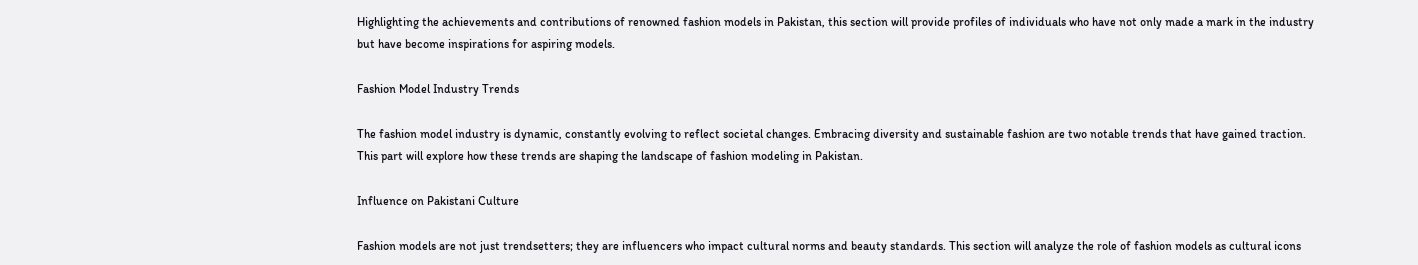Highlighting the achievements and contributions of renowned fashion models in Pakistan, this section will provide profiles of individuals who have not only made a mark in the industry but have become inspirations for aspiring models.

Fashion Model Industry Trends

The fashion model industry is dynamic, constantly evolving to reflect societal changes. Embracing diversity and sustainable fashion are two notable trends that have gained traction. This part will explore how these trends are shaping the landscape of fashion modeling in Pakistan.

Influence on Pakistani Culture

Fashion models are not just trendsetters; they are influencers who impact cultural norms and beauty standards. This section will analyze the role of fashion models as cultural icons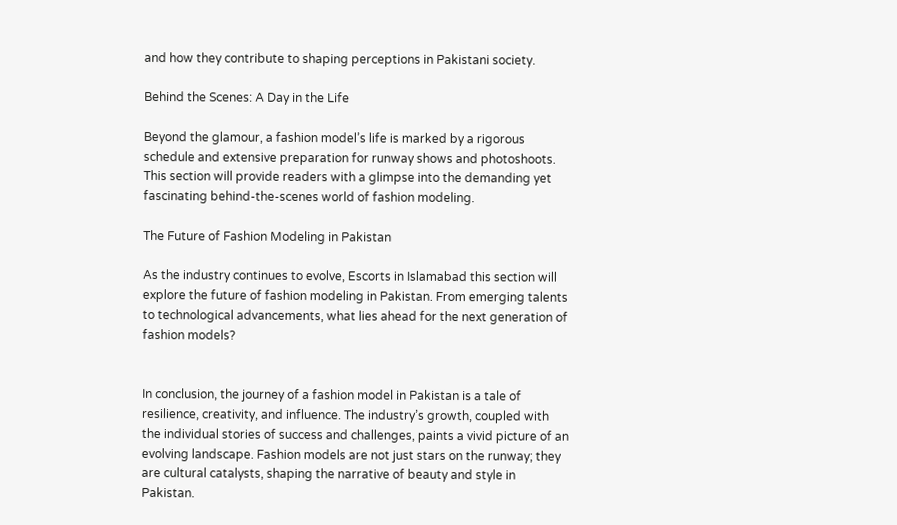and how they contribute to shaping perceptions in Pakistani society.

Behind the Scenes: A Day in the Life

Beyond the glamour, a fashion model’s life is marked by a rigorous schedule and extensive preparation for runway shows and photoshoots. This section will provide readers with a glimpse into the demanding yet fascinating behind-the-scenes world of fashion modeling.

The Future of Fashion Modeling in Pakistan

As the industry continues to evolve, Escorts in Islamabad this section will explore the future of fashion modeling in Pakistan. From emerging talents to technological advancements, what lies ahead for the next generation of fashion models?


In conclusion, the journey of a fashion model in Pakistan is a tale of resilience, creativity, and influence. The industry’s growth, coupled with the individual stories of success and challenges, paints a vivid picture of an evolving landscape. Fashion models are not just stars on the runway; they are cultural catalysts, shaping the narrative of beauty and style in Pakistan.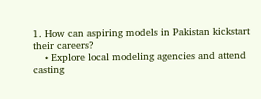1. How can aspiring models in Pakistan kickstart their careers?
    • Explore local modeling agencies and attend casting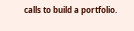calls to build a portfolio.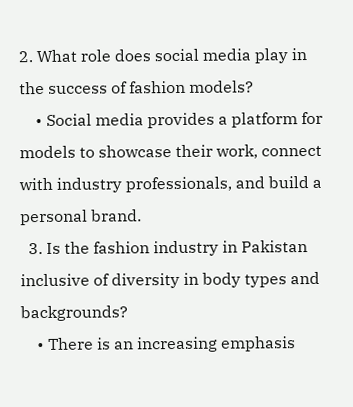2. What role does social media play in the success of fashion models?
    • Social media provides a platform for models to showcase their work, connect with industry professionals, and build a personal brand.
  3. Is the fashion industry in Pakistan inclusive of diversity in body types and backgrounds?
    • There is an increasing emphasis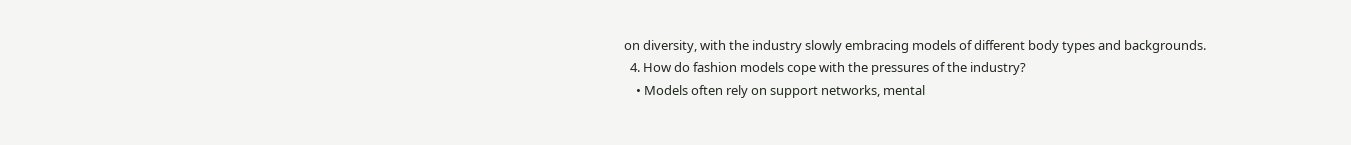on diversity, with the industry slowly embracing models of different body types and backgrounds.
  4. How do fashion models cope with the pressures of the industry?
    • Models often rely on support networks, mental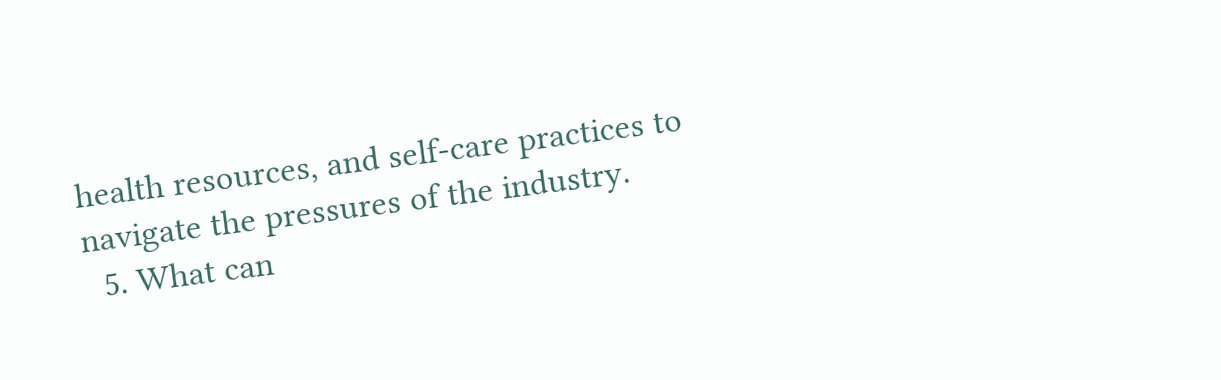health resources, and self-care practices to navigate the pressures of the industry.
  5. What can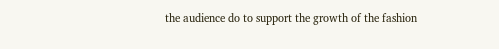the audience do to support the growth of the fashion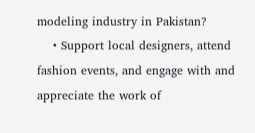modeling industry in Pakistan?
    • Support local designers, attend fashion events, and engage with and appreciate the work of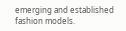emerging and established fashion models.